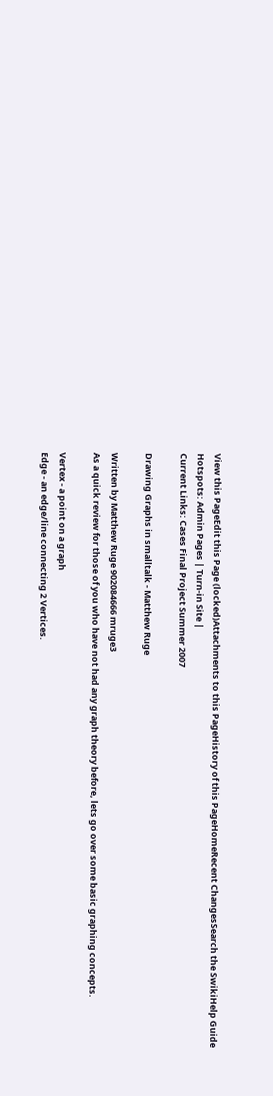View this PageEdit this Page (locked)Attachments to this PageHistory of this PageHomeRecent ChangesSearch the SwikiHelp Guide
Hotspots: Admin Pages | Turn-in Site |
Current Links: Cases Final Project Summer 2007

Drawing Graphs in smalltalk - Matthew Ruge

Written by Matthew Ruge 902084666 mruge3
As a quick review for those of you who have not had any graph theory before, lets go over some basic graphing concepts.

Vertex - a point on a graph
Edge - an edge/line connecting 2 Vertices.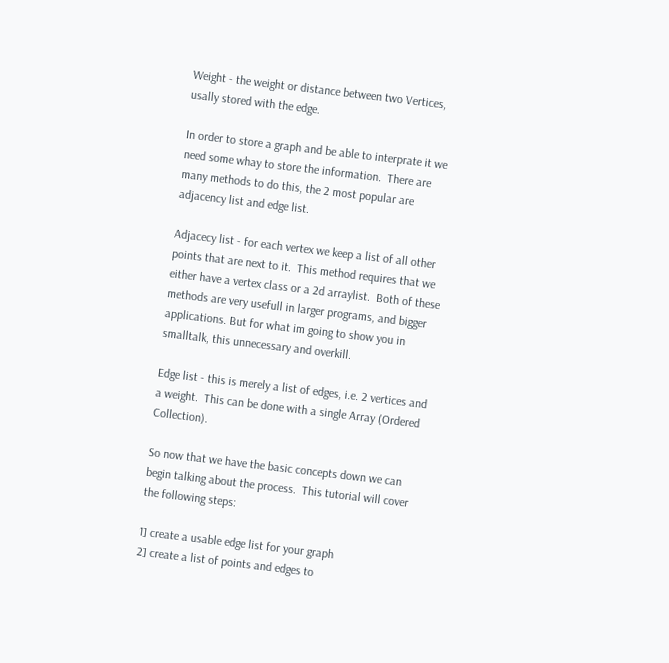Weight - the weight or distance between two Vertices, usally stored with the edge.

In order to store a graph and be able to interprate it we need some whay to store the information.  There are many methods to do this, the 2 most popular are adjacency list and edge list.

Adjacecy list - for each vertex we keep a list of all other points that are next to it.  This method requires that we either have a vertex class or a 2d arraylist.  Both of these methods are very usefull in larger programs, and bigger applications. But for what im going to show you in smalltalk, this unnecessary and overkill.

Edge list - this is merely a list of edges, i.e. 2 vertices and a weight.  This can be done with a single Array (Ordered Collection).

So now that we have the basic concepts down we can begin talking about the process.  This tutorial will cover the following steps:

1] create a usable edge list for your graph
2] create a list of points and edges to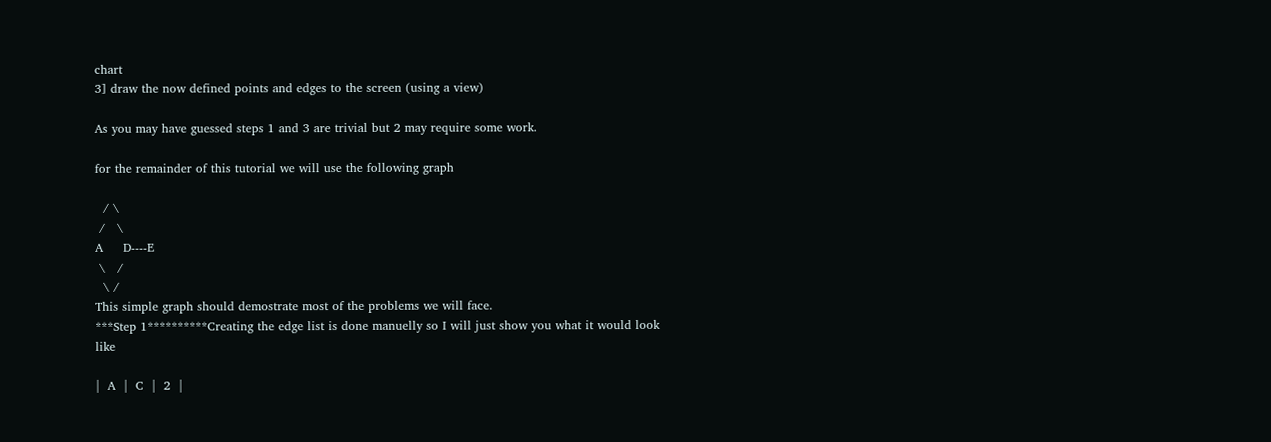chart
3] draw the now defined points and edges to the screen (using a view)

As you may have guessed steps 1 and 3 are trivial but 2 may require some work.

for the remainder of this tutorial we will use the following graph

  / \
 /   \
A     D----E
 \   /
  \ /
This simple graph should demostrate most of the problems we will face.
***Step 1**********Creating the edge list is done manuelly so I will just show you what it would look like

|  A  |  C  |  2  |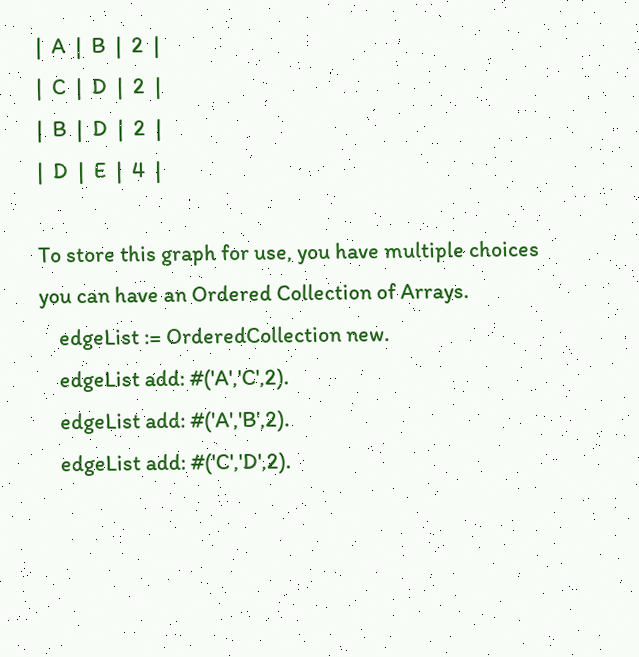|  A  |  B  |  2  |
|  C  |  D  |  2  |
|  B  |  D  |  2  |
|  D  |  E  |  4  |

To store this graph for use, you have multiple choices you can have an Ordered Collection of Arrays.
    edgeList := OrderedCollection new.
    edgeList add: #('A','C',2).
    edgeList add: #('A','B',2).
    edgeList add: #('C','D',2).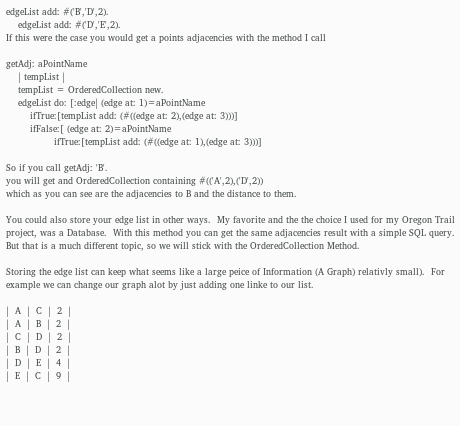edgeList add: #('B','D',2).
    edgeList add: #('D','E',2).
If this were the case you would get a points adjacencies with the method I call

getAdj: aPointName
    | tempList |
    tempList = OrderedCollection new.
    edgeList do: [:edge| (edge at: 1)=aPointName
        ifTrue:[tempList add: (#((edge at: 2),(edge at: 3)))]
        ifFalse:[ (edge at: 2)=aPointName
                ifTrue:[tempList add: (#((edge at: 1),(edge at: 3)))]

So if you call getAdj: 'B'.
you will get and OrderedCollection containing #(('A',2),('D',2))
which as you can see are the adjacencies to B and the distance to them.

You could also store your edge list in other ways.  My favorite and the the choice I used for my Oregon Trail project, was a Database.  With this method you can get the same adjacencies result with a simple SQL query.  But that is a much different topic, so we will stick with the OrderedCollection Method.

Storing the edge list can keep what seems like a large peice of Information (A Graph) relativly small).  For example we can change our graph alot by just adding one linke to our list.

|  A  |  C  |  2  |
|  A  |  B  |  2  |
|  C  |  D  |  2  |
|  B  |  D  |  2  |
|  D  |  E  |  4  |
|  E  |  C  |  9  |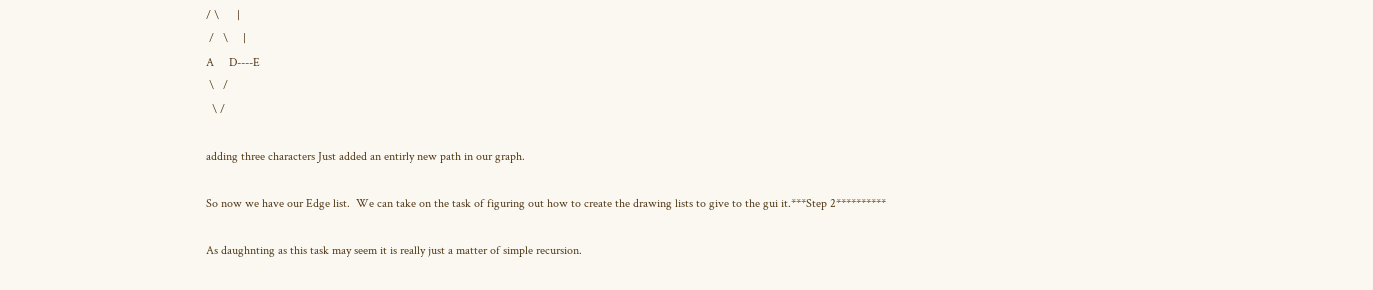/ \      |
 /   \     |
A     D----E
 \   /
  \ /

adding three characters Just added an entirly new path in our graph.

So now we have our Edge list.  We can take on the task of figuring out how to create the drawing lists to give to the gui it.***Step 2**********

As daughnting as this task may seem it is really just a matter of simple recursion.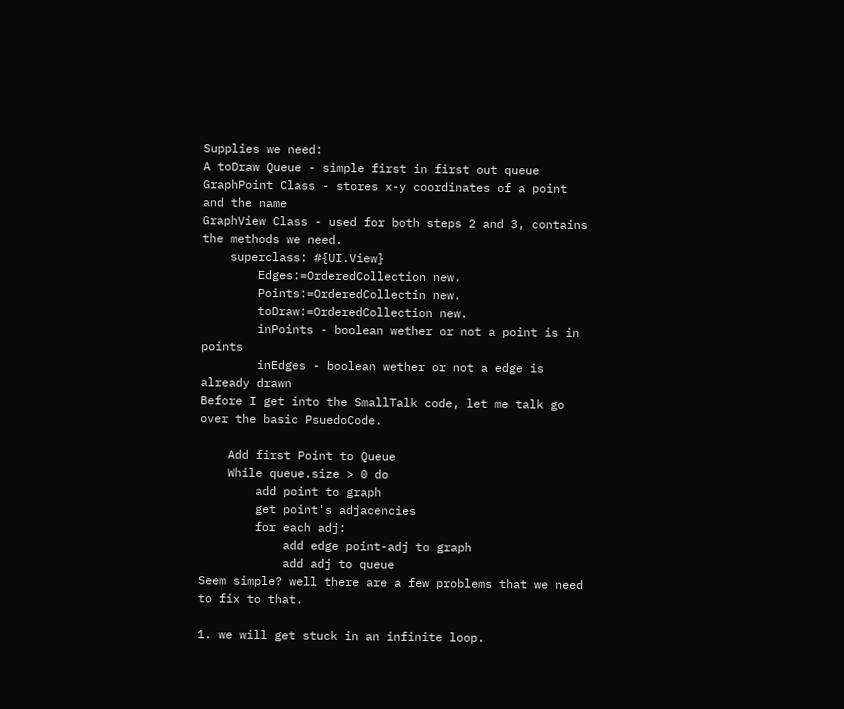Supplies we need:
A toDraw Queue - simple first in first out queue
GraphPoint Class - stores x-y coordinates of a point and the name
GraphView Class - used for both steps 2 and 3, contains the methods we need.
    superclass: #{UI.View}
        Edges:=OrderedCollection new.
        Points:=OrderedCollectin new.
        toDraw:=OrderedCollection new.
        inPoints - boolean wether or not a point is in points
        inEdges - boolean wether or not a edge is already drawn
Before I get into the SmallTalk code, let me talk go over the basic PsuedoCode.

    Add first Point to Queue
    While queue.size > 0 do
        add point to graph
        get point's adjacencies
        for each adj:
            add edge point-adj to graph
            add adj to queue
Seem simple? well there are a few problems that we need to fix to that.

1. we will get stuck in an infinite loop.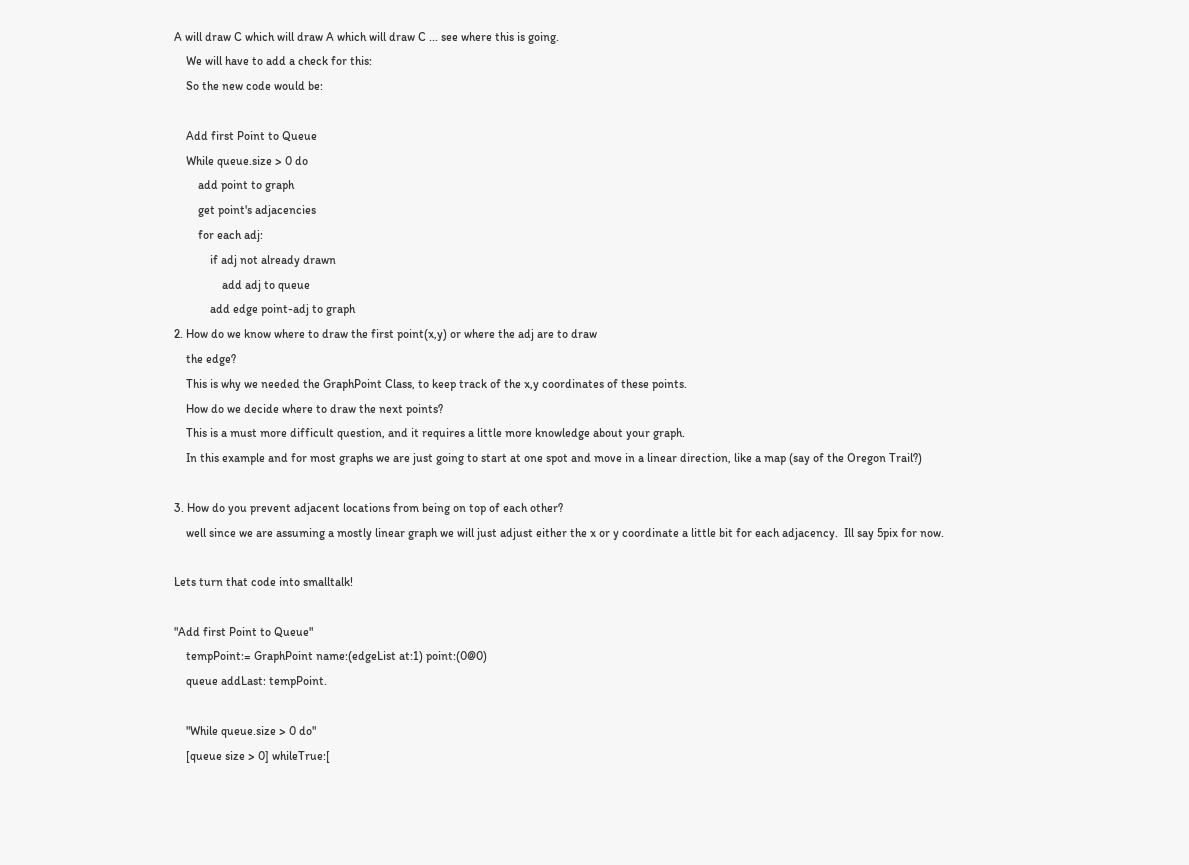A will draw C which will draw A which will draw C ... see where this is going.
    We will have to add a check for this:
    So the new code would be:

    Add first Point to Queue
    While queue.size > 0 do
        add point to graph
        get point's adjacencies
        for each adj:
            if adj not already drawn
                add adj to queue
            add edge point-adj to graph
2. How do we know where to draw the first point(x,y) or where the adj are to draw
    the edge?
    This is why we needed the GraphPoint Class, to keep track of the x,y coordinates of these points.
    How do we decide where to draw the next points?
    This is a must more difficult question, and it requires a little more knowledge about your graph.
    In this example and for most graphs we are just going to start at one spot and move in a linear direction, like a map (say of the Oregon Trail?)

3. How do you prevent adjacent locations from being on top of each other?
    well since we are assuming a mostly linear graph we will just adjust either the x or y coordinate a little bit for each adjacency.  Ill say 5pix for now.

Lets turn that code into smalltalk!

"Add first Point to Queue"
    tempPoint:= GraphPoint name:(edgeList at:1) point:(0@0)
    queue addLast: tempPoint.

    "While queue.size > 0 do"
    [queue size > 0] whileTrue:[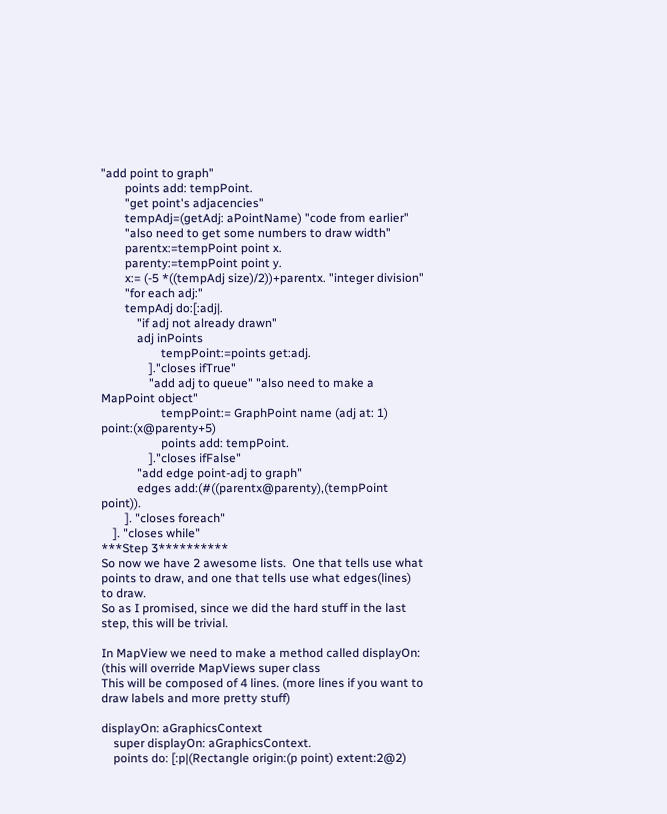"add point to graph"
        points add: tempPoint.
        "get point's adjacencies"
        tempAdj=(getAdj: aPointName) "code from earlier"
        "also need to get some numbers to draw width"
        parentx:=tempPoint point x.
        parenty:=tempPoint point y.
        x:= (-5 *((tempAdj size)/2))+parentx. "integer division"
        "for each adj:"
        tempAdj do:[:adj|.
            "if adj not already drawn"
            adj inPoints
                    tempPoint:=points get:adj.
                ]."closes ifTrue"
                "add adj to queue" "also need to make a MapPoint object"
                    tempPoint:= GraphPoint name (adj at: 1) point:(x@parenty+5)
                    points add: tempPoint.
                ]."closes ifFalse"
            "add edge point-adj to graph"
            edges add:(#((parentx@parenty),(tempPoint point)).
        ]. "closes foreach"
    ]. "closes while"
***Step 3**********
So now we have 2 awesome lists.  One that tells use what points to draw, and one that tells use what edges(lines) to draw.
So as I promised, since we did the hard stuff in the last step, this will be trivial.

In MapView we need to make a method called displayOn: (this will override MapViews super class
This will be composed of 4 lines. (more lines if you want to draw labels and more pretty stuff)

displayOn: aGraphicsContext
    super displayOn: aGraphicsContext.
    points do: [:p|(Rectangle origin:(p point) extent:2@2)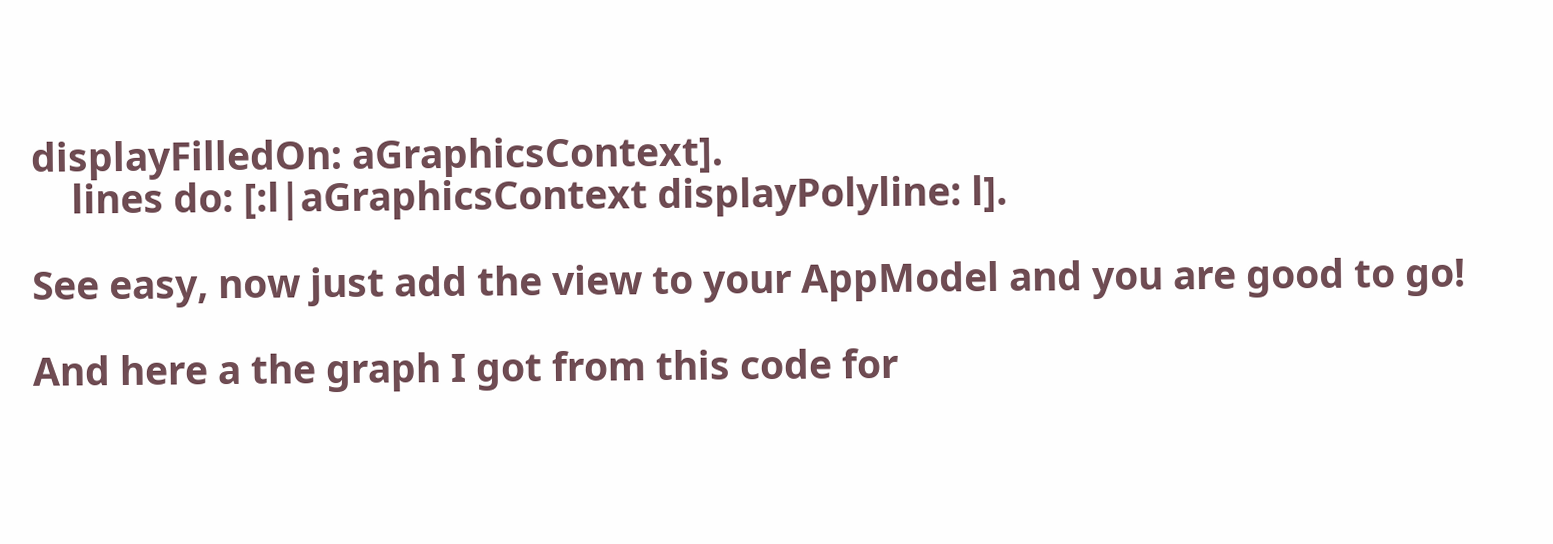displayFilledOn: aGraphicsContext].
    lines do: [:l|aGraphicsContext displayPolyline: l].

See easy, now just add the view to your AppModel and you are good to go!

And here a the graph I got from this code for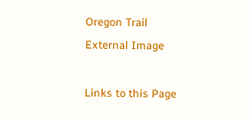Oregon Trail
External Image

Links to this Page